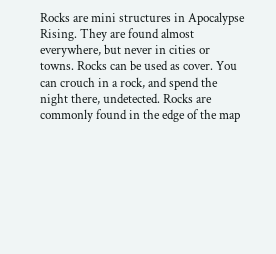Rocks are mini structures in Apocalypse Rising. They are found almost everywhere, but never in cities or towns. Rocks can be used as cover. You can crouch in a rock, and spend the night there, undetected. Rocks are commonly found in the edge of the map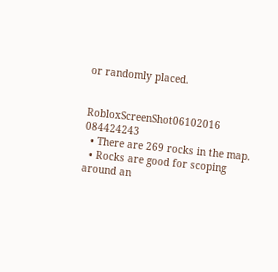or randomly placed.


RobloxScreenShot06102016 084424243
  • There are 269 rocks in the map.
  • Rocks are good for scoping around an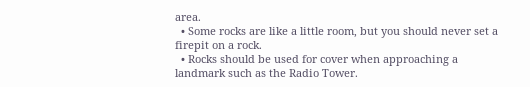area.
  • Some rocks are like a little room, but you should never set a firepit on a rock.
  • Rocks should be used for cover when approaching a landmark such as the Radio Tower.